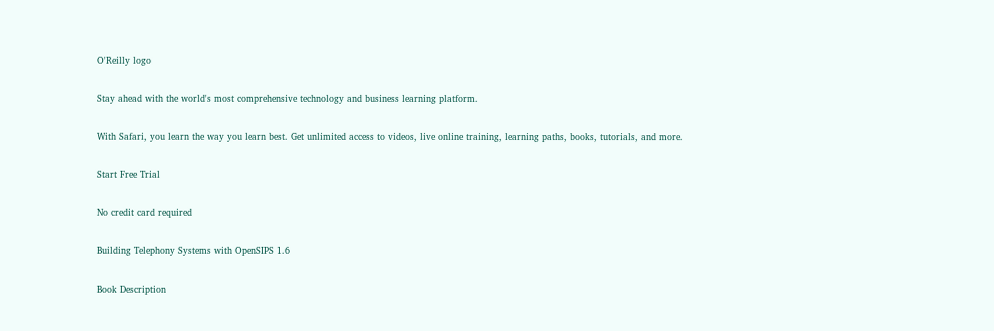O'Reilly logo

Stay ahead with the world's most comprehensive technology and business learning platform.

With Safari, you learn the way you learn best. Get unlimited access to videos, live online training, learning paths, books, tutorials, and more.

Start Free Trial

No credit card required

Building Telephony Systems with OpenSIPS 1.6

Book Description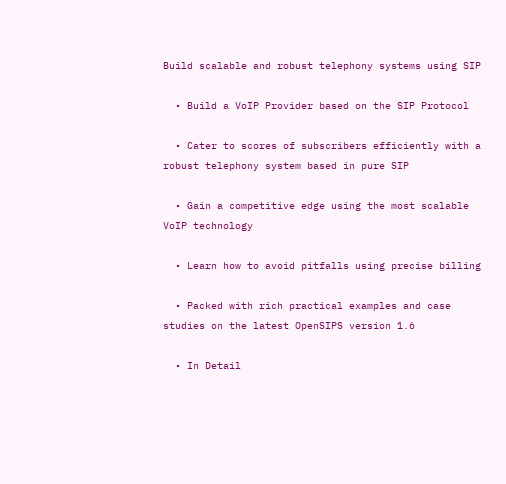Build scalable and robust telephony systems using SIP

  • Build a VoIP Provider based on the SIP Protocol

  • Cater to scores of subscribers efficiently with a robust telephony system based in pure SIP

  • Gain a competitive edge using the most scalable VoIP technology

  • Learn how to avoid pitfalls using precise billing

  • Packed with rich practical examples and case studies on the latest OpenSIPS version 1.6

  • In Detail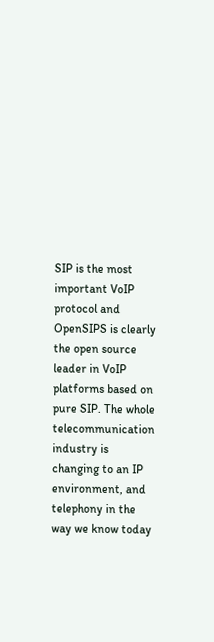SIP is the most important VoIP protocol and OpenSIPS is clearly the open source leader in VoIP platforms based on pure SIP. The whole telecommunication industry is changing to an IP environment, and telephony in the way we know today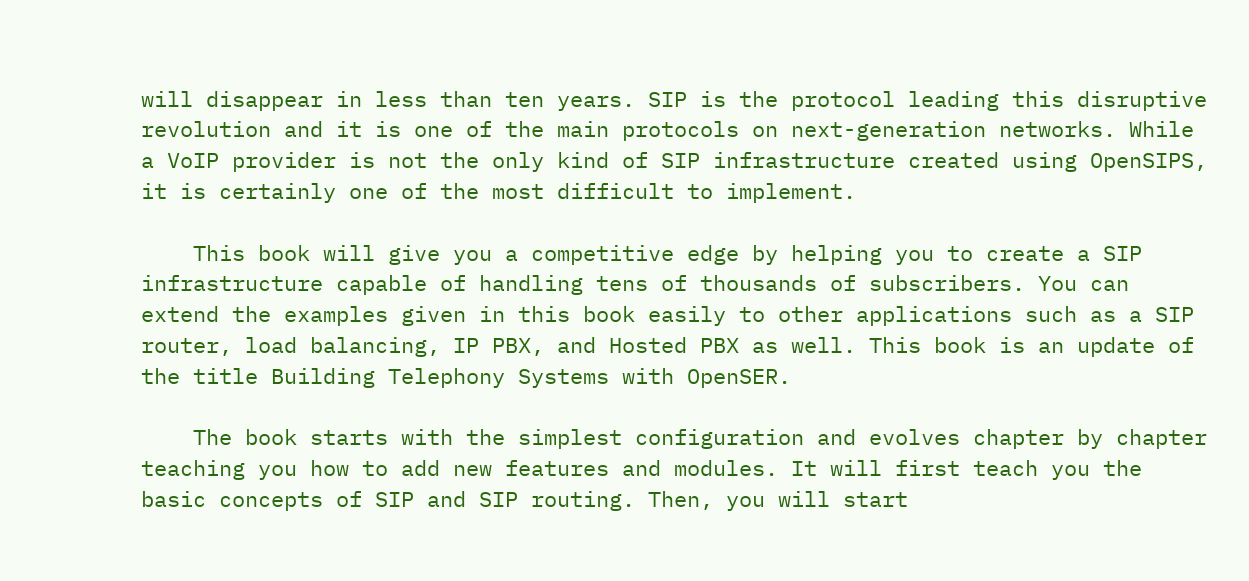will disappear in less than ten years. SIP is the protocol leading this disruptive revolution and it is one of the main protocols on next-generation networks. While a VoIP provider is not the only kind of SIP infrastructure created using OpenSIPS, it is certainly one of the most difficult to implement.

    This book will give you a competitive edge by helping you to create a SIP infrastructure capable of handling tens of thousands of subscribers. You can extend the examples given in this book easily to other applications such as a SIP router, load balancing, IP PBX, and Hosted PBX as well. This book is an update of the title Building Telephony Systems with OpenSER.

    The book starts with the simplest configuration and evolves chapter by chapter teaching you how to add new features and modules. It will first teach you the basic concepts of SIP and SIP routing. Then, you will start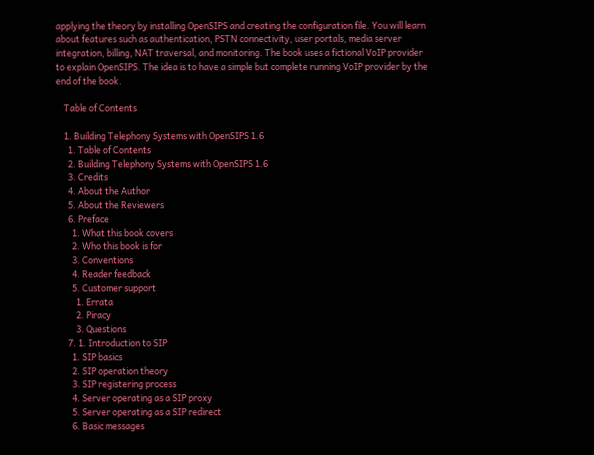applying the theory by installing OpenSIPS and creating the configuration file. You will learn about features such as authentication, PSTN connectivity, user portals, media server integration, billing, NAT traversal, and monitoring. The book uses a fictional VoIP provider to explain OpenSIPS. The idea is to have a simple but complete running VoIP provider by the end of the book.

    Table of Contents

    1. Building Telephony Systems with OpenSIPS 1.6
      1. Table of Contents
      2. Building Telephony Systems with OpenSIPS 1.6
      3. Credits
      4. About the Author
      5. About the Reviewers
      6. Preface
        1. What this book covers
        2. Who this book is for
        3. Conventions
        4. Reader feedback
        5. Customer support
          1. Errata
          2. Piracy
          3. Questions
      7. 1. Introduction to SIP
        1. SIP basics
        2. SIP operation theory
        3. SIP registering process
        4. Server operating as a SIP proxy
        5. Server operating as a SIP redirect
        6. Basic messages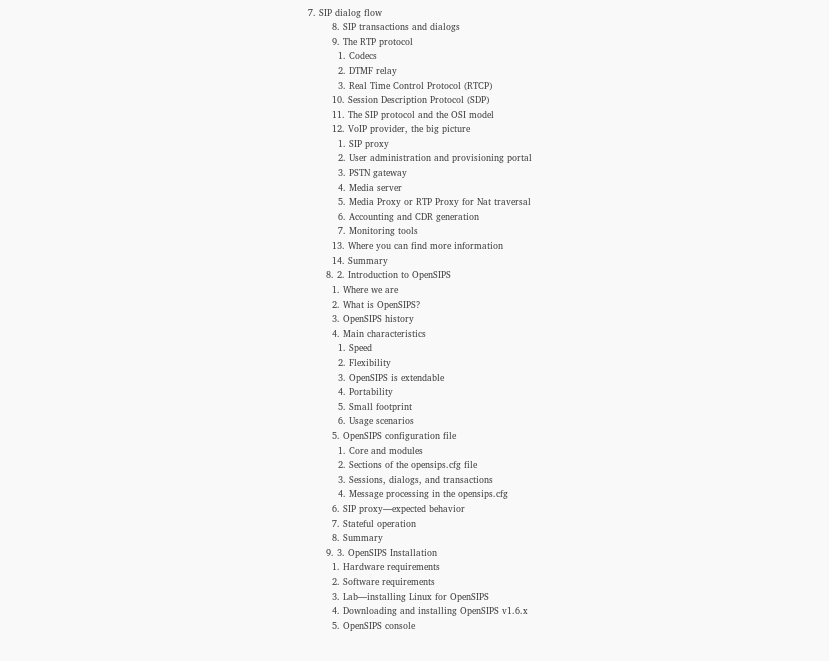7. SIP dialog flow
        8. SIP transactions and dialogs
        9. The RTP protocol
          1. Codecs
          2. DTMF relay
          3. Real Time Control Protocol (RTCP)
        10. Session Description Protocol (SDP)
        11. The SIP protocol and the OSI model
        12. VoIP provider, the big picture
          1. SIP proxy
          2. User administration and provisioning portal
          3. PSTN gateway
          4. Media server
          5. Media Proxy or RTP Proxy for Nat traversal
          6. Accounting and CDR generation
          7. Monitoring tools
        13. Where you can find more information
        14. Summary
      8. 2. Introduction to OpenSIPS
        1. Where we are
        2. What is OpenSIPS?
        3. OpenSIPS history
        4. Main characteristics
          1. Speed
          2. Flexibility
          3. OpenSIPS is extendable
          4. Portability
          5. Small footprint
          6. Usage scenarios
        5. OpenSIPS configuration file
          1. Core and modules
          2. Sections of the opensips.cfg file
          3. Sessions, dialogs, and transactions
          4. Message processing in the opensips.cfg
        6. SIP proxy—expected behavior
        7. Stateful operation
        8. Summary
      9. 3. OpenSIPS Installation
        1. Hardware requirements
        2. Software requirements
        3. Lab—installing Linux for OpenSIPS
        4. Downloading and installing OpenSIPS v1.6.x
        5. OpenSIPS console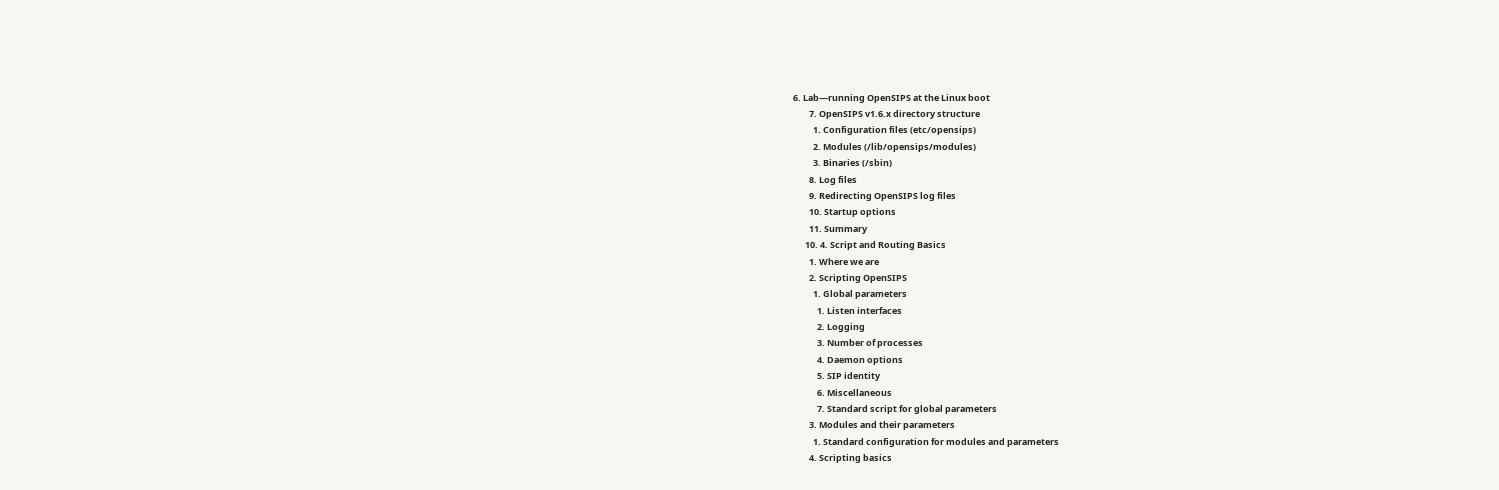6. Lab—running OpenSIPS at the Linux boot
        7. OpenSIPS v1.6.x directory structure
          1. Configuration files (etc/opensips)
          2. Modules (/lib/opensips/modules)
          3. Binaries (/sbin)
        8. Log files
        9. Redirecting OpenSIPS log files
        10. Startup options
        11. Summary
      10. 4. Script and Routing Basics
        1. Where we are
        2. Scripting OpenSIPS
          1. Global parameters
            1. Listen interfaces
            2. Logging
            3. Number of processes
            4. Daemon options
            5. SIP identity
            6. Miscellaneous
            7. Standard script for global parameters
        3. Modules and their parameters
          1. Standard configuration for modules and parameters
        4. Scripting basics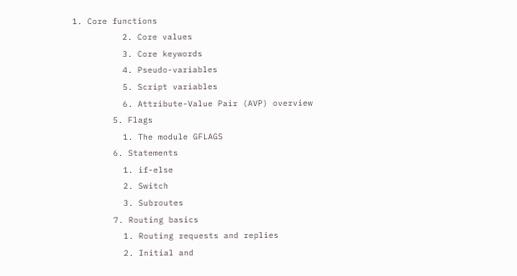1. Core functions
          2. Core values
          3. Core keywords
          4. Pseudo-variables
          5. Script variables
          6. Attribute-Value Pair (AVP) overview
        5. Flags
          1. The module GFLAGS
        6. Statements
          1. if-else
          2. Switch
          3. Subroutes
        7. Routing basics
          1. Routing requests and replies
          2. Initial and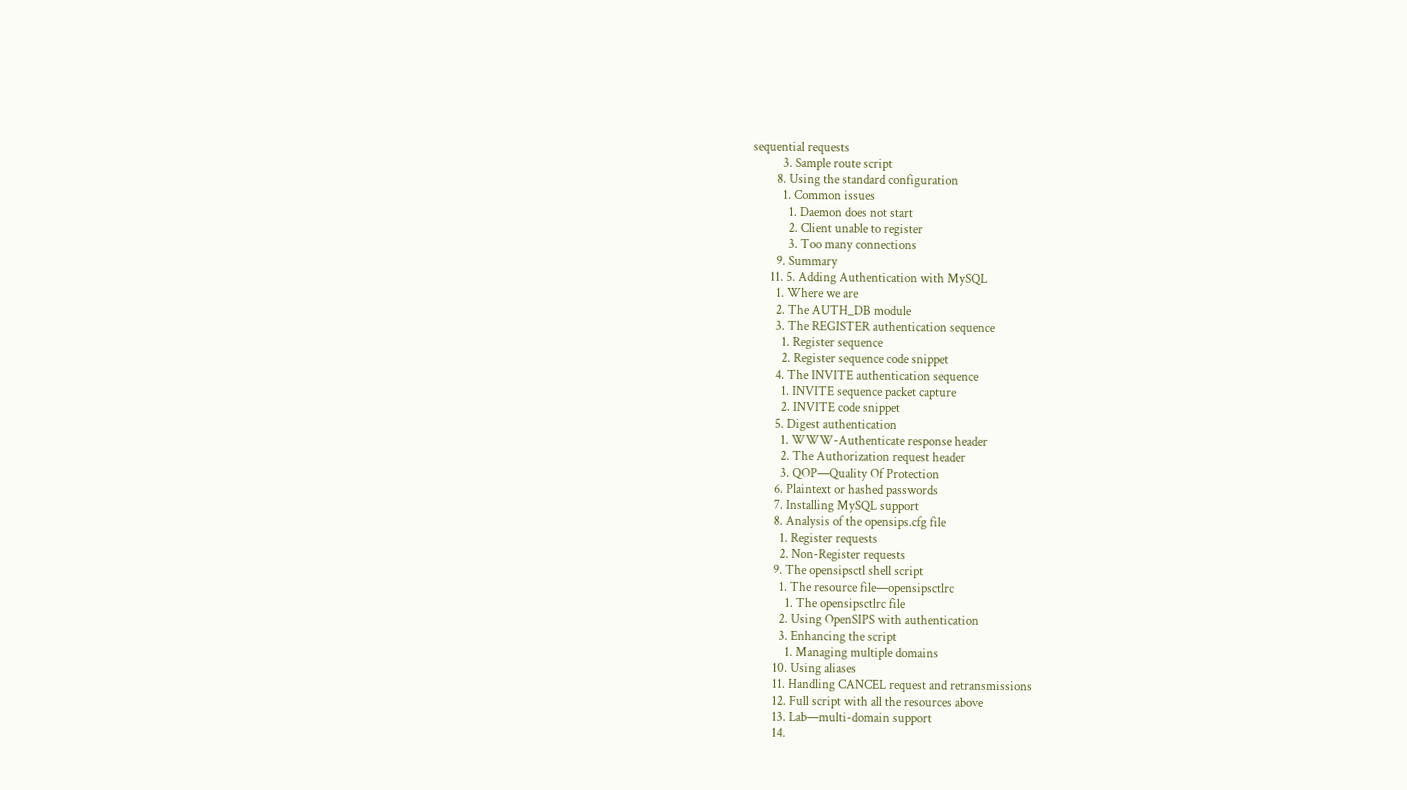sequential requests
          3. Sample route script
        8. Using the standard configuration
          1. Common issues
            1. Daemon does not start
            2. Client unable to register
            3. Too many connections
        9. Summary
      11. 5. Adding Authentication with MySQL
        1. Where we are
        2. The AUTH_DB module
        3. The REGISTER authentication sequence
          1. Register sequence
          2. Register sequence code snippet
        4. The INVITE authentication sequence
          1. INVITE sequence packet capture
          2. INVITE code snippet
        5. Digest authentication
          1. WWW-Authenticate response header
          2. The Authorization request header
          3. QOP—Quality Of Protection
        6. Plaintext or hashed passwords
        7. Installing MySQL support
        8. Analysis of the opensips.cfg file
          1. Register requests
          2. Non-Register requests
        9. The opensipsctl shell script
          1. The resource file—opensipsctlrc
            1. The opensipsctlrc file
          2. Using OpenSIPS with authentication
          3. Enhancing the script
            1. Managing multiple domains
        10. Using aliases
        11. Handling CANCEL request and retransmissions
        12. Full script with all the resources above
        13. Lab—multi-domain support
        14.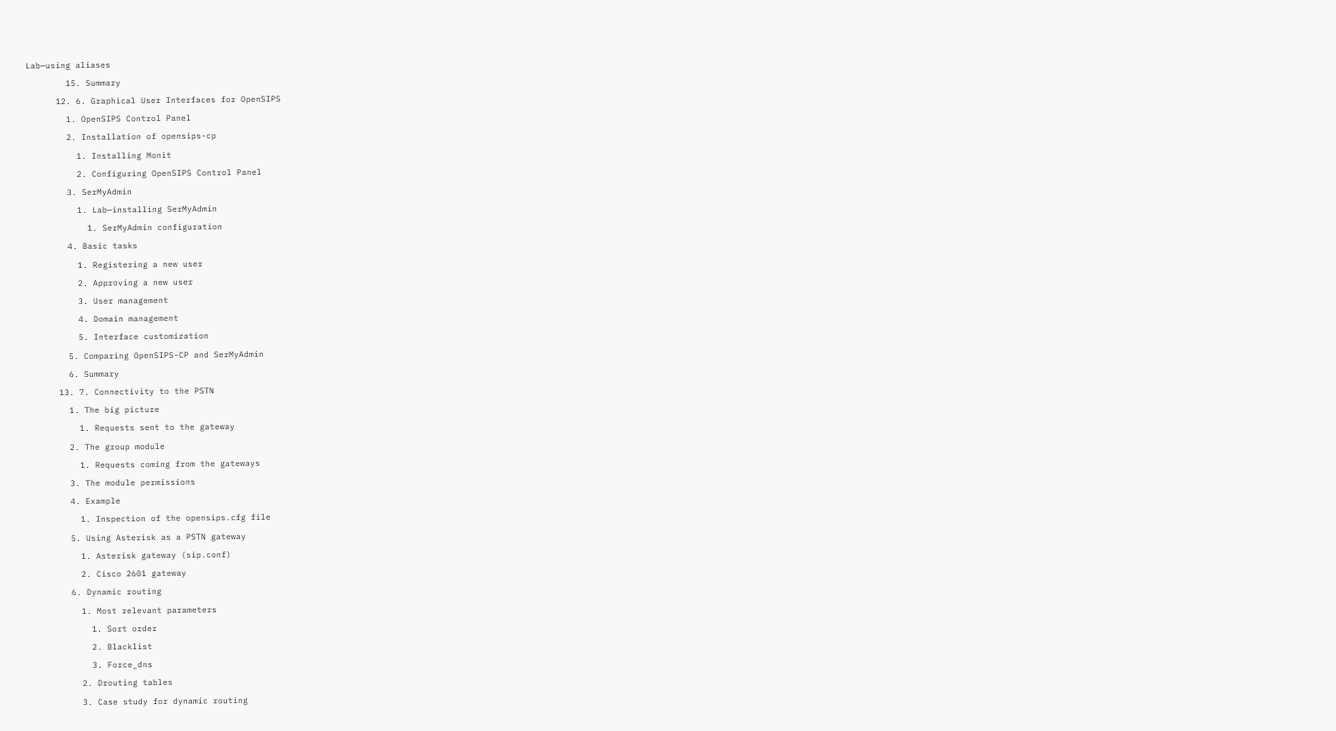Lab—using aliases
        15. Summary
      12. 6. Graphical User Interfaces for OpenSIPS
        1. OpenSIPS Control Panel
        2. Installation of opensips-cp
          1. Installing Monit
          2. Configuring OpenSIPS Control Panel
        3. SerMyAdmin
          1. Lab—installing SerMyAdmin
            1. SerMyAdmin configuration
        4. Basic tasks
          1. Registering a new user
          2. Approving a new user
          3. User management
          4. Domain management
          5. Interface customization
        5. Comparing OpenSIPS-CP and SerMyAdmin
        6. Summary
      13. 7. Connectivity to the PSTN
        1. The big picture
          1. Requests sent to the gateway
        2. The group module
          1. Requests coming from the gateways
        3. The module permissions
        4. Example
          1. Inspection of the opensips.cfg file
        5. Using Asterisk as a PSTN gateway
          1. Asterisk gateway (sip.conf)
          2. Cisco 2601 gateway
        6. Dynamic routing
          1. Most relevant parameters
            1. Sort order
            2. Blacklist
            3. Force_dns
          2. Drouting tables
          3. Case study for dynamic routing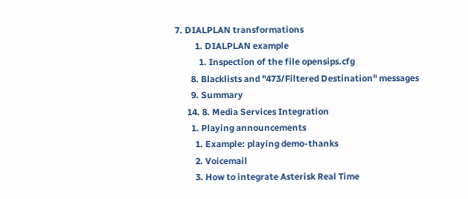7. DIALPLAN transformations
          1. DIALPLAN example
            1. Inspection of the file opensips.cfg
        8. Blacklists and "473/Filtered Destination" messages
        9. Summary
      14. 8. Media Services Integration
        1. Playing announcements
          1. Example: playing demo-thanks
          2. Voicemail
          3. How to integrate Asterisk Real Time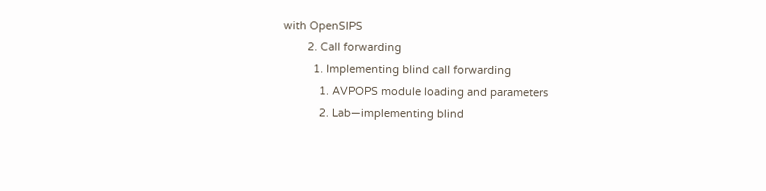with OpenSIPS
        2. Call forwarding
          1. Implementing blind call forwarding
            1. AVPOPS module loading and parameters
            2. Lab—implementing blind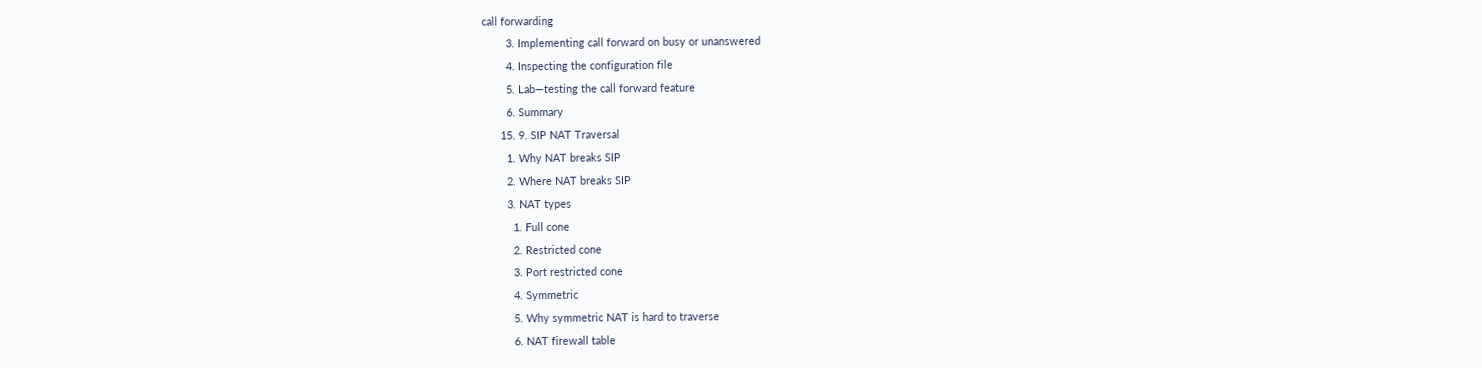call forwarding
        3. Implementing call forward on busy or unanswered
        4. Inspecting the configuration file
        5. Lab—testing the call forward feature
        6. Summary
      15. 9. SIP NAT Traversal
        1. Why NAT breaks SIP
        2. Where NAT breaks SIP
        3. NAT types
          1. Full cone
          2. Restricted cone
          3. Port restricted cone
          4. Symmetric
          5. Why symmetric NAT is hard to traverse
          6. NAT firewall table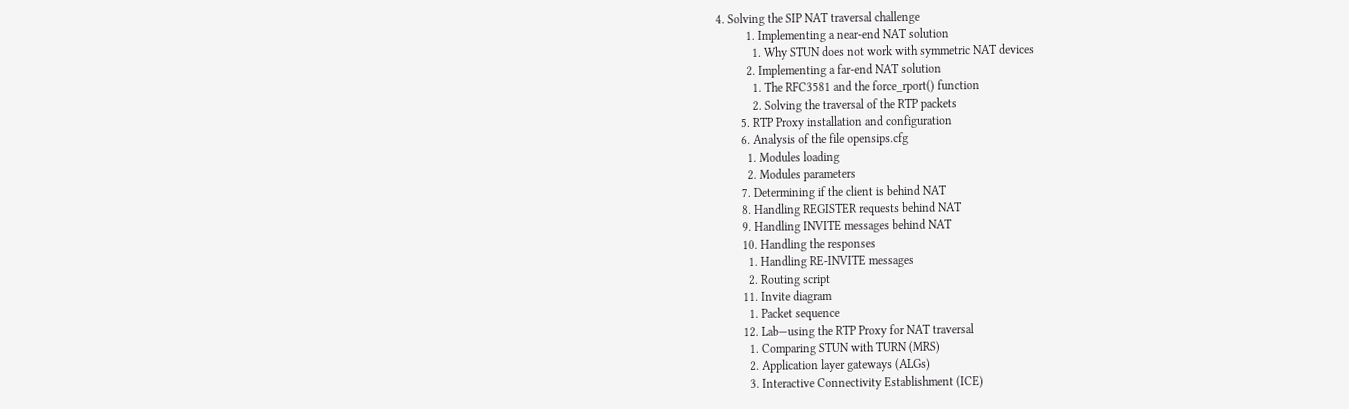4. Solving the SIP NAT traversal challenge
          1. Implementing a near-end NAT solution
            1. Why STUN does not work with symmetric NAT devices
          2. Implementing a far-end NAT solution
            1. The RFC3581 and the force_rport() function
            2. Solving the traversal of the RTP packets
        5. RTP Proxy installation and configuration
        6. Analysis of the file opensips.cfg
          1. Modules loading
          2. Modules parameters
        7. Determining if the client is behind NAT
        8. Handling REGISTER requests behind NAT
        9. Handling INVITE messages behind NAT
        10. Handling the responses
          1. Handling RE-INVITE messages
          2. Routing script
        11. Invite diagram
          1. Packet sequence
        12. Lab—using the RTP Proxy for NAT traversal
          1. Comparing STUN with TURN (MRS)
          2. Application layer gateways (ALGs)
          3. Interactive Connectivity Establishment (ICE)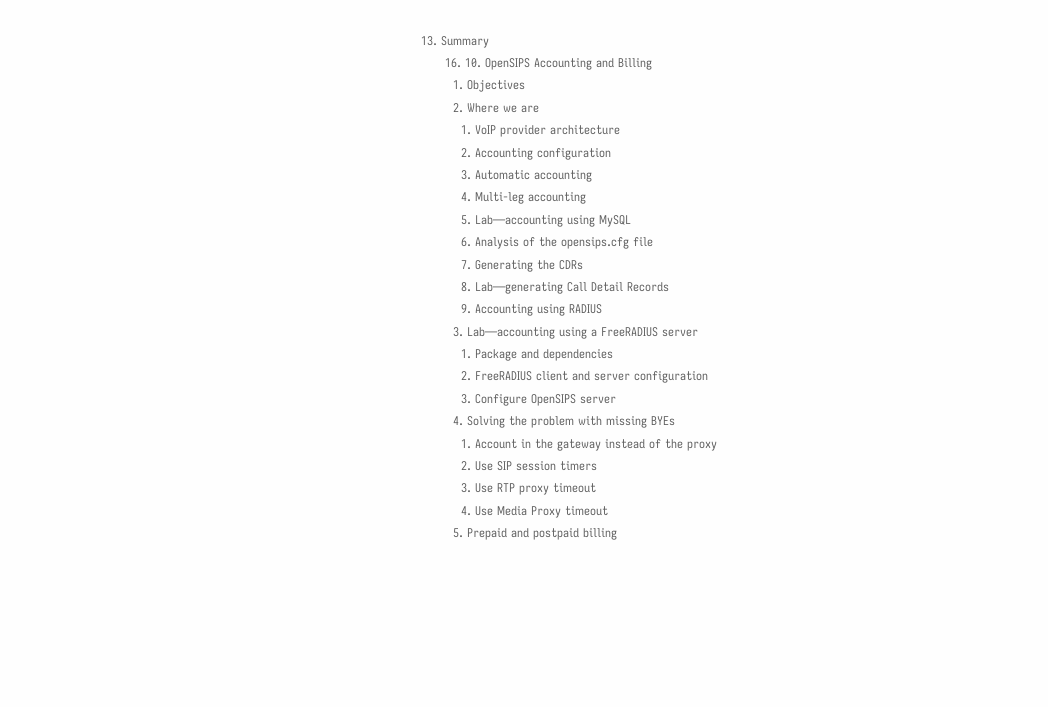13. Summary
      16. 10. OpenSIPS Accounting and Billing
        1. Objectives
        2. Where we are
          1. VoIP provider architecture
          2. Accounting configuration
          3. Automatic accounting
          4. Multi-leg accounting
          5. Lab—accounting using MySQL
          6. Analysis of the opensips.cfg file
          7. Generating the CDRs
          8. Lab—generating Call Detail Records
          9. Accounting using RADIUS
        3. Lab—accounting using a FreeRADIUS server
          1. Package and dependencies
          2. FreeRADIUS client and server configuration
          3. Configure OpenSIPS server
        4. Solving the problem with missing BYEs
          1. Account in the gateway instead of the proxy
          2. Use SIP session timers
          3. Use RTP proxy timeout
          4. Use Media Proxy timeout
        5. Prepaid and postpaid billing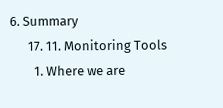6. Summary
      17. 11. Monitoring Tools
        1. Where we are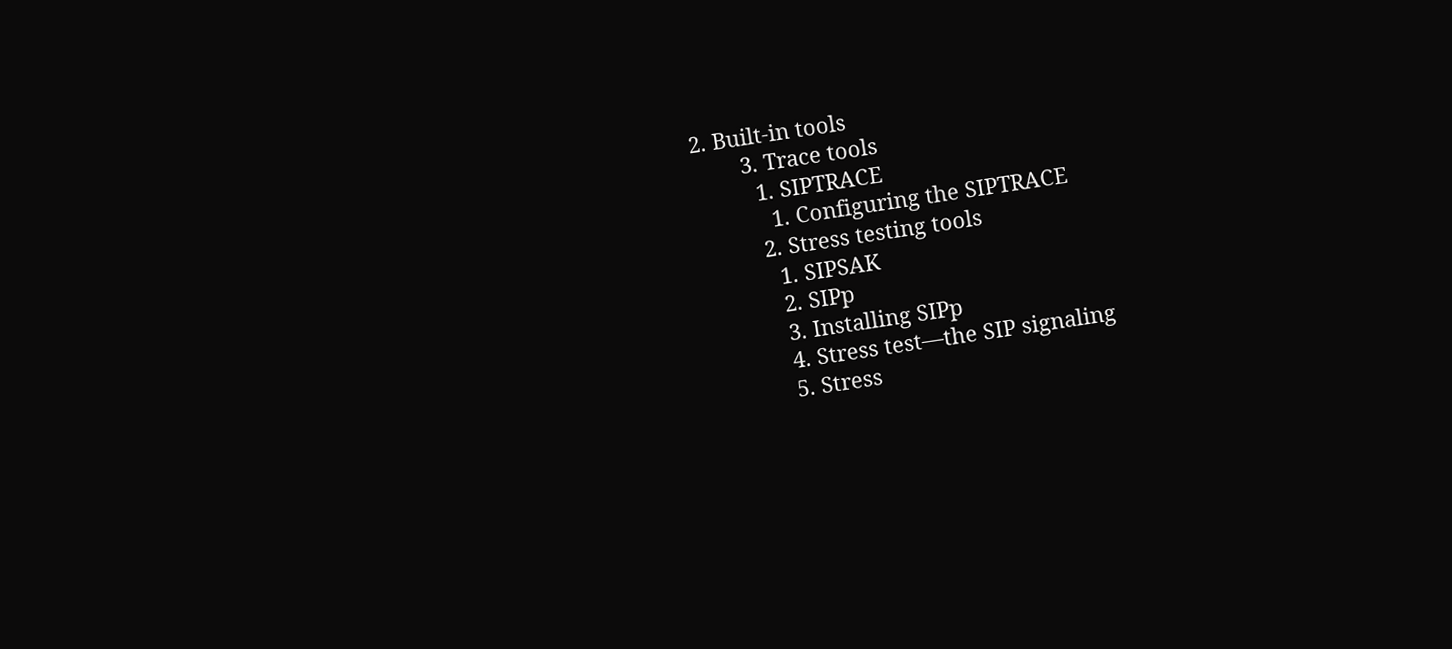2. Built-in tools
        3. Trace tools
          1. SIPTRACE
            1. Configuring the SIPTRACE
          2. Stress testing tools
            1. SIPSAK
            2. SIPp
            3. Installing SIPp
            4. Stress test—the SIP signaling
            5. Stress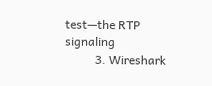test—the RTP signaling
          3. Wireshark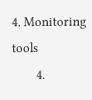4. Monitoring tools
        4.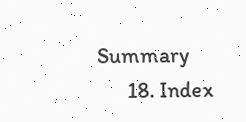Summary
      18. Index